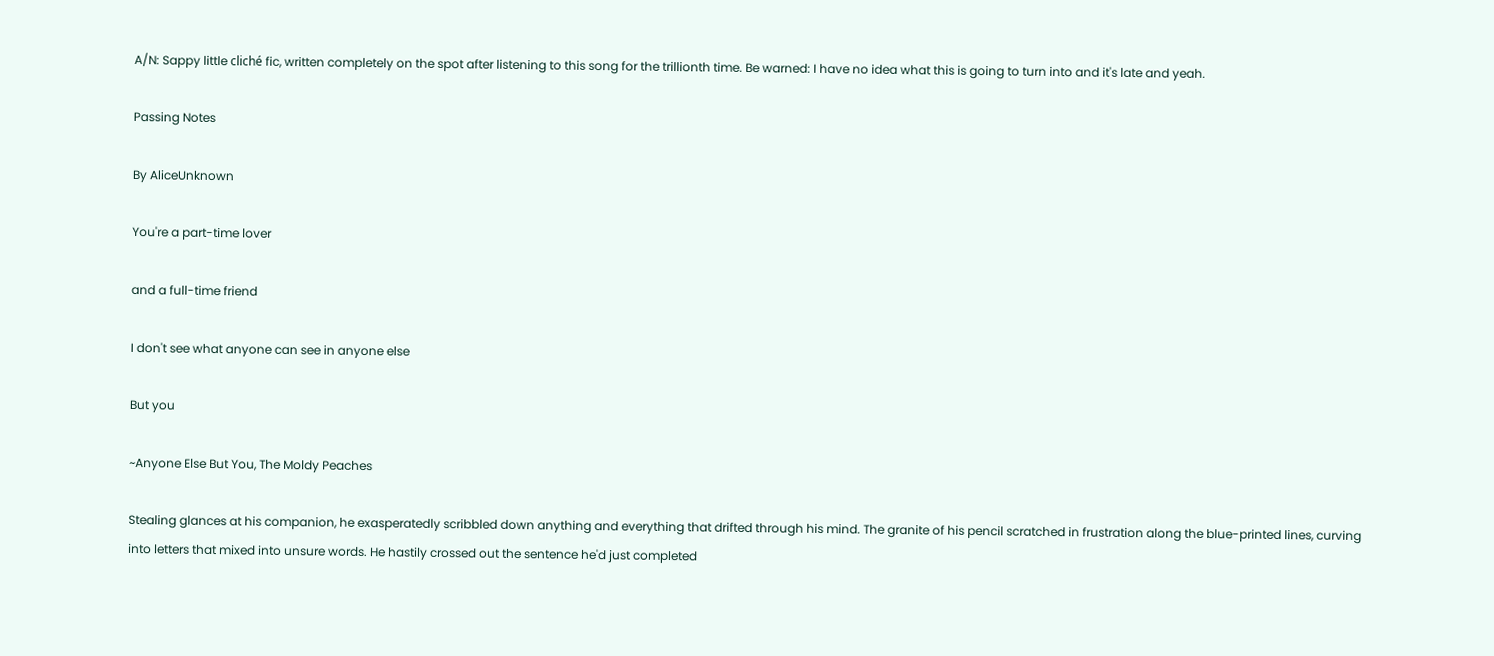A/N: Sappy little cliché fic, written completely on the spot after listening to this song for the trillionth time. Be warned: I have no idea what this is going to turn into and it's late and yeah.

Passing Notes

By AliceUnknown

You're a part-time lover

and a full-time friend

I don't see what anyone can see in anyone else

But you

~Anyone Else But You, The Moldy Peaches

Stealing glances at his companion, he exasperatedly scribbled down anything and everything that drifted through his mind. The granite of his pencil scratched in frustration along the blue-printed lines, curving into letters that mixed into unsure words. He hastily crossed out the sentence he'd just completed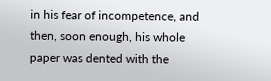in his fear of incompetence, and then, soon enough, his whole paper was dented with the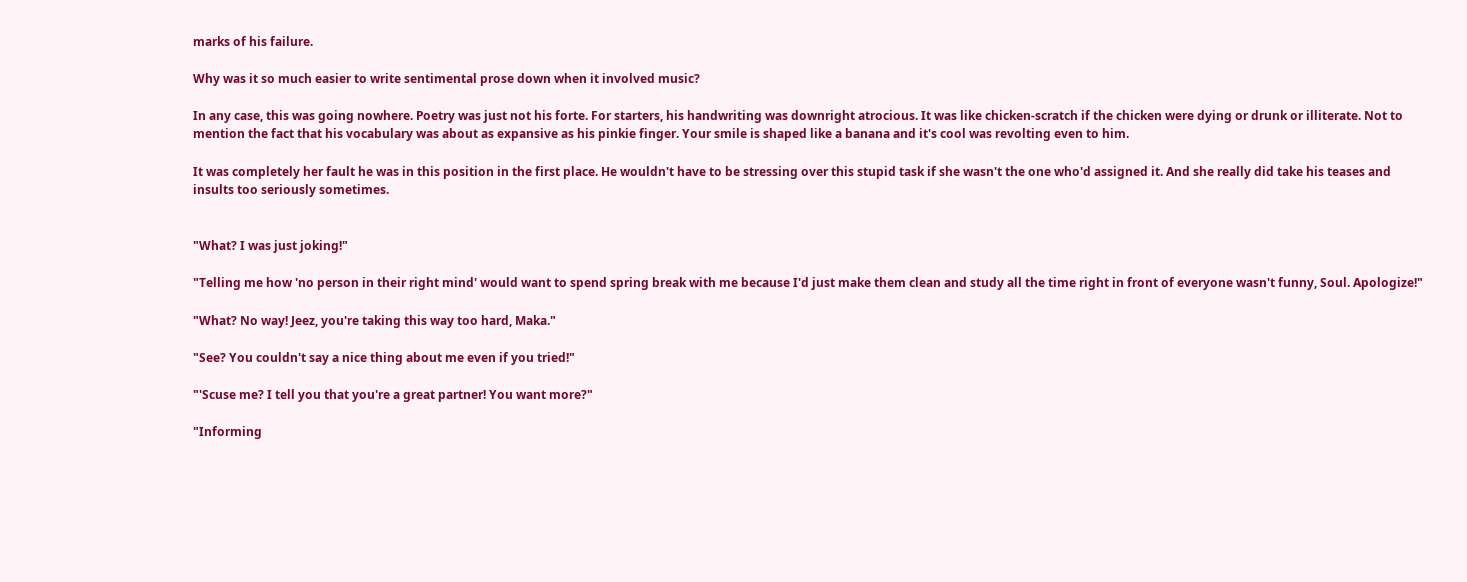marks of his failure.

Why was it so much easier to write sentimental prose down when it involved music?

In any case, this was going nowhere. Poetry was just not his forte. For starters, his handwriting was downright atrocious. It was like chicken-scratch if the chicken were dying or drunk or illiterate. Not to mention the fact that his vocabulary was about as expansive as his pinkie finger. Your smile is shaped like a banana and it's cool was revolting even to him.

It was completely her fault he was in this position in the first place. He wouldn't have to be stressing over this stupid task if she wasn't the one who'd assigned it. And she really did take his teases and insults too seriously sometimes.


"What? I was just joking!"

"Telling me how 'no person in their right mind' would want to spend spring break with me because I'd just make them clean and study all the time right in front of everyone wasn't funny, Soul. Apologize!"

"What? No way! Jeez, you're taking this way too hard, Maka."

"See? You couldn't say a nice thing about me even if you tried!"

"'Scuse me? I tell you that you're a great partner! You want more?"

"Informing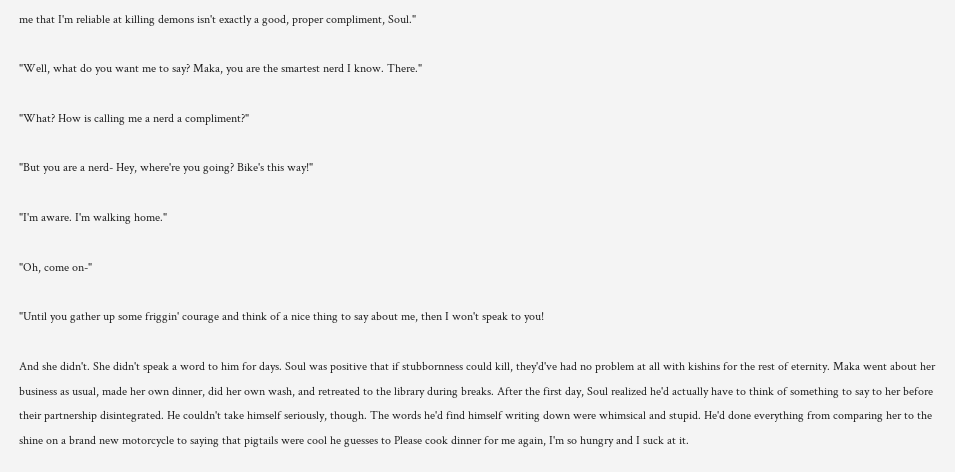me that I'm reliable at killing demons isn't exactly a good, proper compliment, Soul."

"Well, what do you want me to say? Maka, you are the smartest nerd I know. There."

"What? How is calling me a nerd a compliment?"

"But you are a nerd- Hey, where're you going? Bike's this way!"

"I'm aware. I'm walking home."

"Oh, come on-"

"Until you gather up some friggin' courage and think of a nice thing to say about me, then I won't speak to you!

And she didn't. She didn't speak a word to him for days. Soul was positive that if stubbornness could kill, they'd've had no problem at all with kishins for the rest of eternity. Maka went about her business as usual, made her own dinner, did her own wash, and retreated to the library during breaks. After the first day, Soul realized he'd actually have to think of something to say to her before their partnership disintegrated. He couldn't take himself seriously, though. The words he'd find himself writing down were whimsical and stupid. He'd done everything from comparing her to the shine on a brand new motorcycle to saying that pigtails were cool he guesses to Please cook dinner for me again, I'm so hungry and I suck at it.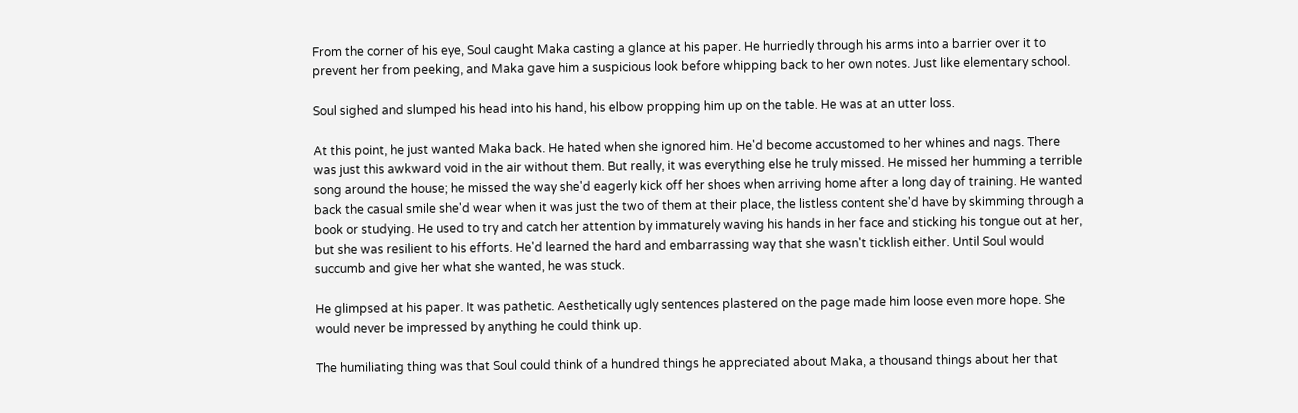From the corner of his eye, Soul caught Maka casting a glance at his paper. He hurriedly through his arms into a barrier over it to prevent her from peeking, and Maka gave him a suspicious look before whipping back to her own notes. Just like elementary school.

Soul sighed and slumped his head into his hand, his elbow propping him up on the table. He was at an utter loss.

At this point, he just wanted Maka back. He hated when she ignored him. He'd become accustomed to her whines and nags. There was just this awkward void in the air without them. But really, it was everything else he truly missed. He missed her humming a terrible song around the house; he missed the way she'd eagerly kick off her shoes when arriving home after a long day of training. He wanted back the casual smile she'd wear when it was just the two of them at their place, the listless content she'd have by skimming through a book or studying. He used to try and catch her attention by immaturely waving his hands in her face and sticking his tongue out at her, but she was resilient to his efforts. He'd learned the hard and embarrassing way that she wasn't ticklish either. Until Soul would succumb and give her what she wanted, he was stuck.

He glimpsed at his paper. It was pathetic. Aesthetically ugly sentences plastered on the page made him loose even more hope. She would never be impressed by anything he could think up.

The humiliating thing was that Soul could think of a hundred things he appreciated about Maka, a thousand things about her that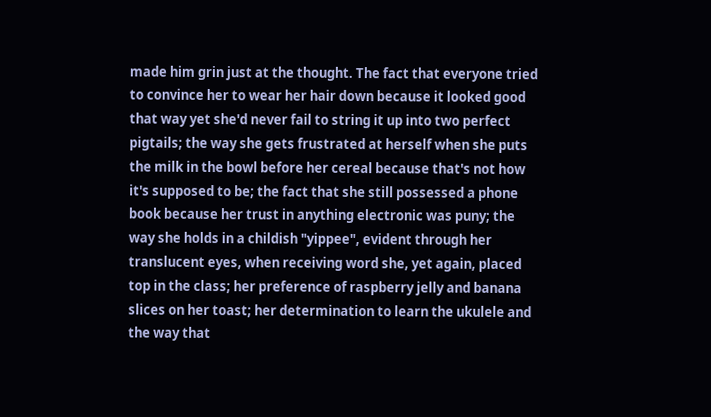made him grin just at the thought. The fact that everyone tried to convince her to wear her hair down because it looked good that way yet she'd never fail to string it up into two perfect pigtails; the way she gets frustrated at herself when she puts the milk in the bowl before her cereal because that's not how it's supposed to be; the fact that she still possessed a phone book because her trust in anything electronic was puny; the way she holds in a childish "yippee", evident through her translucent eyes, when receiving word she, yet again, placed top in the class; her preference of raspberry jelly and banana slices on her toast; her determination to learn the ukulele and the way that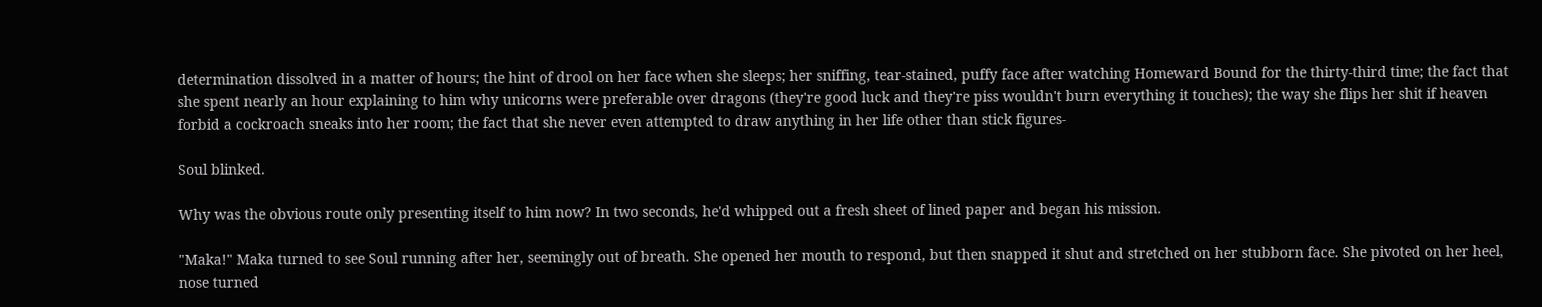determination dissolved in a matter of hours; the hint of drool on her face when she sleeps; her sniffing, tear-stained, puffy face after watching Homeward Bound for the thirty-third time; the fact that she spent nearly an hour explaining to him why unicorns were preferable over dragons (they're good luck and they're piss wouldn't burn everything it touches); the way she flips her shit if heaven forbid a cockroach sneaks into her room; the fact that she never even attempted to draw anything in her life other than stick figures-

Soul blinked.

Why was the obvious route only presenting itself to him now? In two seconds, he'd whipped out a fresh sheet of lined paper and began his mission.

"Maka!" Maka turned to see Soul running after her, seemingly out of breath. She opened her mouth to respond, but then snapped it shut and stretched on her stubborn face. She pivoted on her heel, nose turned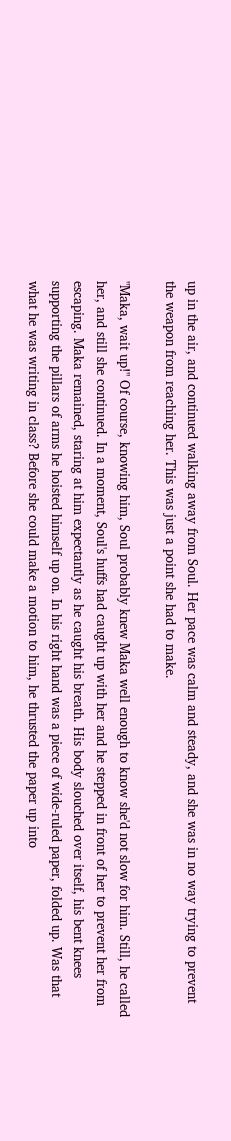up in the air, and continued walking away from Soul. Her pace was calm and steady, and she was in no way trying to prevent the weapon from reaching her. This was just a point she had to make.

"Maka, wait up!" Of course, knowing him, Soul probably knew Maka well enough to know she'd not slow for him. Still, he called her, and still she continued. In a moment, Soul's huffs had caught up with her and he stepped in front of her to prevent her from escaping. Maka remained, staring at him expectantly as he caught his breath. His body slouched over itself, his bent knees supporting the pillars of arms he hoisted himself up on. In his right hand was a piece of wide-ruled paper, folded up. Was that what he was writing in class? Before she could make a motion to him, he thrusted the paper up into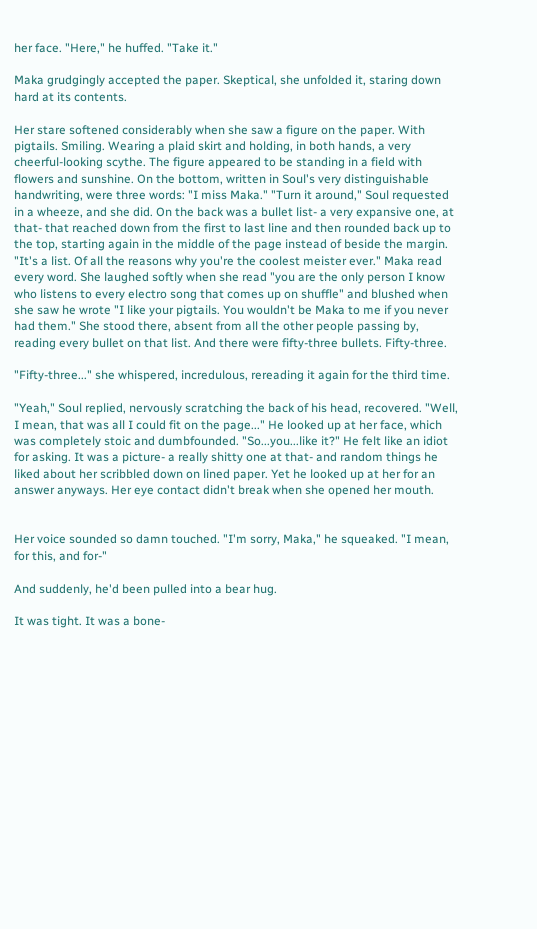her face. "Here," he huffed. "Take it."

Maka grudgingly accepted the paper. Skeptical, she unfolded it, staring down hard at its contents.

Her stare softened considerably when she saw a figure on the paper. With pigtails. Smiling. Wearing a plaid skirt and holding, in both hands, a very cheerful-looking scythe. The figure appeared to be standing in a field with flowers and sunshine. On the bottom, written in Soul's very distinguishable handwriting, were three words: "I miss Maka." "Turn it around," Soul requested in a wheeze, and she did. On the back was a bullet list- a very expansive one, at that- that reached down from the first to last line and then rounded back up to the top, starting again in the middle of the page instead of beside the margin. "It's a list. Of all the reasons why you're the coolest meister ever." Maka read every word. She laughed softly when she read "you are the only person I know who listens to every electro song that comes up on shuffle" and blushed when she saw he wrote "I like your pigtails. You wouldn't be Maka to me if you never had them." She stood there, absent from all the other people passing by, reading every bullet on that list. And there were fifty-three bullets. Fifty-three.

"Fifty-three..." she whispered, incredulous, rereading it again for the third time.

"Yeah," Soul replied, nervously scratching the back of his head, recovered. "Well, I mean, that was all I could fit on the page..." He looked up at her face, which was completely stoic and dumbfounded. "So...you...like it?" He felt like an idiot for asking. It was a picture- a really shitty one at that- and random things he liked about her scribbled down on lined paper. Yet he looked up at her for an answer anyways. Her eye contact didn't break when she opened her mouth.


Her voice sounded so damn touched. "I'm sorry, Maka," he squeaked. "I mean, for this, and for-"

And suddenly, he'd been pulled into a bear hug.

It was tight. It was a bone-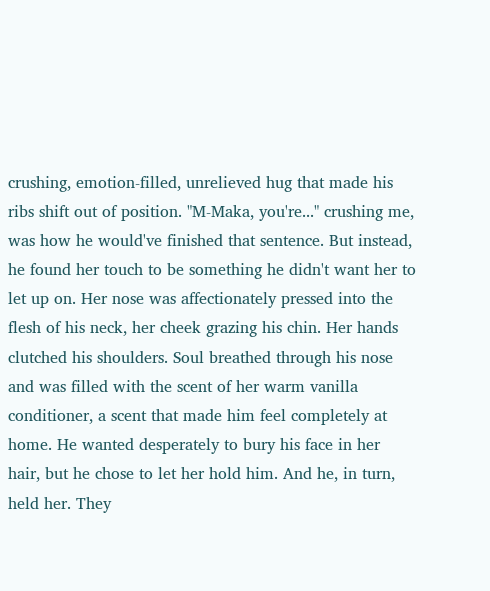crushing, emotion-filled, unrelieved hug that made his ribs shift out of position. "M-Maka, you're..." crushing me, was how he would've finished that sentence. But instead, he found her touch to be something he didn't want her to let up on. Her nose was affectionately pressed into the flesh of his neck, her cheek grazing his chin. Her hands clutched his shoulders. Soul breathed through his nose and was filled with the scent of her warm vanilla conditioner, a scent that made him feel completely at home. He wanted desperately to bury his face in her hair, but he chose to let her hold him. And he, in turn, held her. They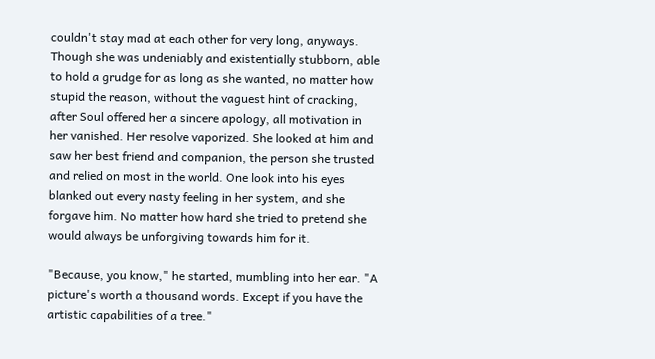couldn't stay mad at each other for very long, anyways. Though she was undeniably and existentially stubborn, able to hold a grudge for as long as she wanted, no matter how stupid the reason, without the vaguest hint of cracking, after Soul offered her a sincere apology, all motivation in her vanished. Her resolve vaporized. She looked at him and saw her best friend and companion, the person she trusted and relied on most in the world. One look into his eyes blanked out every nasty feeling in her system, and she forgave him. No matter how hard she tried to pretend she would always be unforgiving towards him for it.

"Because, you know," he started, mumbling into her ear. "A picture's worth a thousand words. Except if you have the artistic capabilities of a tree."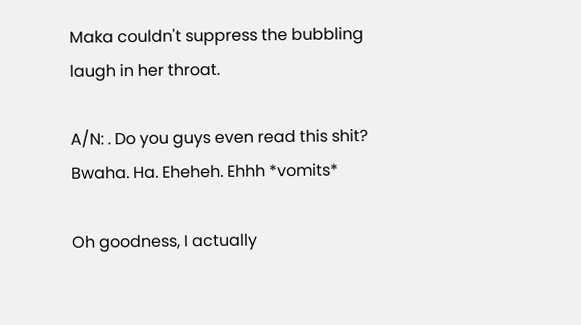Maka couldn't suppress the bubbling laugh in her throat.

A/N: . Do you guys even read this shit? Bwaha. Ha. Eheheh. Ehhh *vomits*

Oh goodness, I actually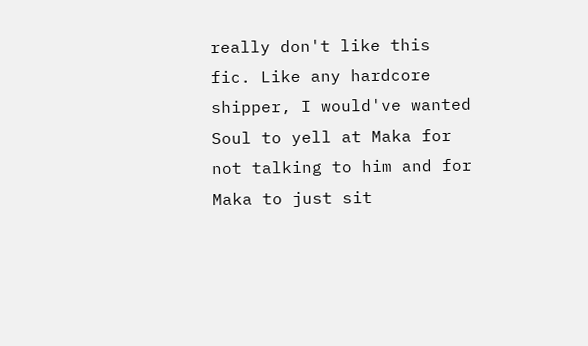really don't like this fic. Like any hardcore shipper, I would've wanted Soul to yell at Maka for not talking to him and for Maka to just sit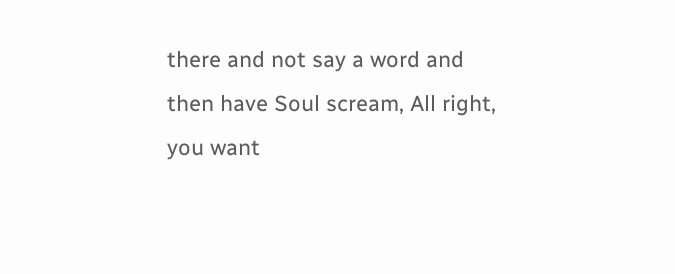there and not say a word and then have Soul scream, All right, you want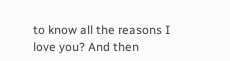to know all the reasons I love you? And then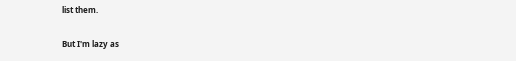list them.

But I'm lazy as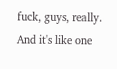fuck, guys, really. And it's like one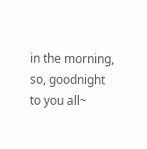in the morning, so, goodnight to you all~